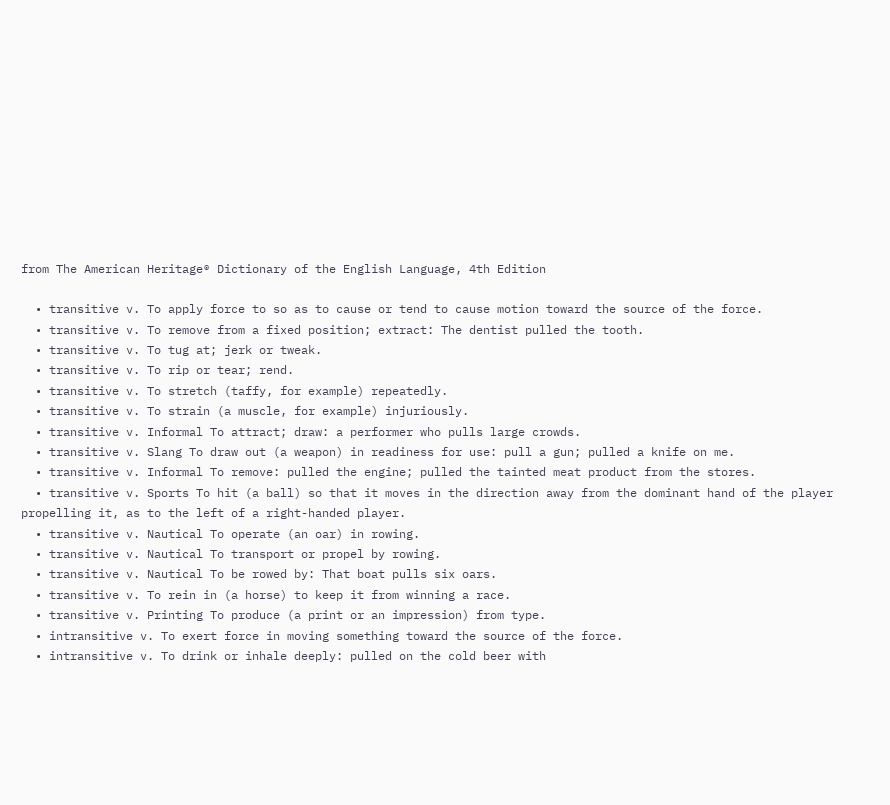from The American Heritage® Dictionary of the English Language, 4th Edition

  • transitive v. To apply force to so as to cause or tend to cause motion toward the source of the force.
  • transitive v. To remove from a fixed position; extract: The dentist pulled the tooth.
  • transitive v. To tug at; jerk or tweak.
  • transitive v. To rip or tear; rend.
  • transitive v. To stretch (taffy, for example) repeatedly.
  • transitive v. To strain (a muscle, for example) injuriously.
  • transitive v. Informal To attract; draw: a performer who pulls large crowds.
  • transitive v. Slang To draw out (a weapon) in readiness for use: pull a gun; pulled a knife on me.
  • transitive v. Informal To remove: pulled the engine; pulled the tainted meat product from the stores.
  • transitive v. Sports To hit (a ball) so that it moves in the direction away from the dominant hand of the player propelling it, as to the left of a right-handed player.
  • transitive v. Nautical To operate (an oar) in rowing.
  • transitive v. Nautical To transport or propel by rowing.
  • transitive v. Nautical To be rowed by: That boat pulls six oars.
  • transitive v. To rein in (a horse) to keep it from winning a race.
  • transitive v. Printing To produce (a print or an impression) from type.
  • intransitive v. To exert force in moving something toward the source of the force.
  • intransitive v. To drink or inhale deeply: pulled on the cold beer with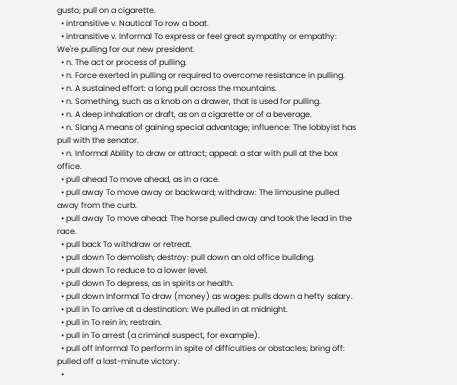gusto; pull on a cigarette.
  • intransitive v. Nautical To row a boat.
  • intransitive v. Informal To express or feel great sympathy or empathy: We're pulling for our new president.
  • n. The act or process of pulling.
  • n. Force exerted in pulling or required to overcome resistance in pulling.
  • n. A sustained effort: a long pull across the mountains.
  • n. Something, such as a knob on a drawer, that is used for pulling.
  • n. A deep inhalation or draft, as on a cigarette or of a beverage.
  • n. Slang A means of gaining special advantage; influence: The lobbyist has pull with the senator.
  • n. Informal Ability to draw or attract; appeal: a star with pull at the box office.
  • pull ahead To move ahead, as in a race.
  • pull away To move away or backward; withdraw: The limousine pulled away from the curb.
  • pull away To move ahead: The horse pulled away and took the lead in the race.
  • pull back To withdraw or retreat.
  • pull down To demolish; destroy: pull down an old office building.
  • pull down To reduce to a lower level.
  • pull down To depress, as in spirits or health.
  • pull down Informal To draw (money) as wages: pulls down a hefty salary.
  • pull in To arrive at a destination: We pulled in at midnight.
  • pull in To rein in; restrain.
  • pull in To arrest (a criminal suspect, for example).
  • pull off Informal To perform in spite of difficulties or obstacles; bring off: pulled off a last-minute victory.
  •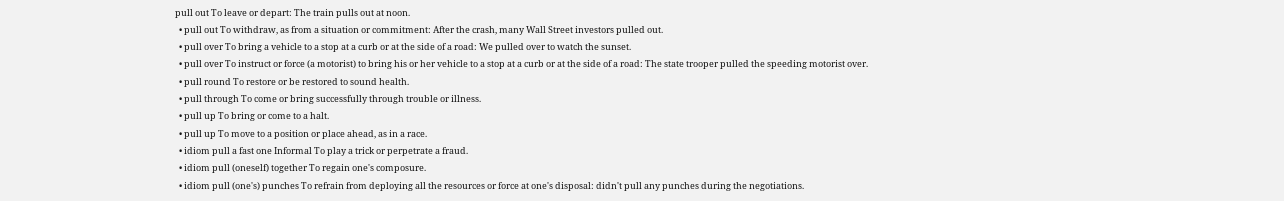pull out To leave or depart: The train pulls out at noon.
  • pull out To withdraw, as from a situation or commitment: After the crash, many Wall Street investors pulled out.
  • pull over To bring a vehicle to a stop at a curb or at the side of a road: We pulled over to watch the sunset.
  • pull over To instruct or force (a motorist) to bring his or her vehicle to a stop at a curb or at the side of a road: The state trooper pulled the speeding motorist over.
  • pull round To restore or be restored to sound health.
  • pull through To come or bring successfully through trouble or illness.
  • pull up To bring or come to a halt.
  • pull up To move to a position or place ahead, as in a race.
  • idiom pull a fast one Informal To play a trick or perpetrate a fraud.
  • idiom pull (oneself) together To regain one's composure.
  • idiom pull (one's) punches To refrain from deploying all the resources or force at one's disposal: didn't pull any punches during the negotiations.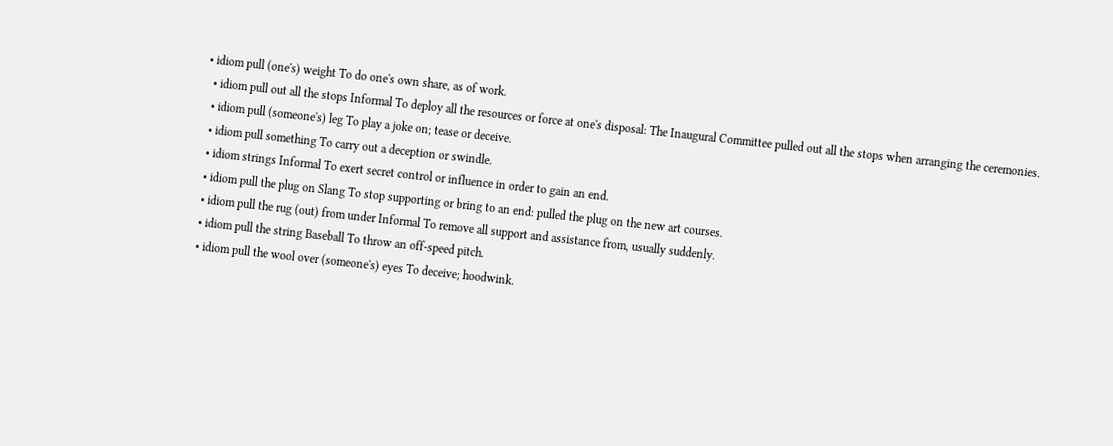• idiom pull (one's) weight To do one's own share, as of work.
  • idiom pull out all the stops Informal To deploy all the resources or force at one's disposal: The Inaugural Committee pulled out all the stops when arranging the ceremonies.
  • idiom pull (someone's) leg To play a joke on; tease or deceive.
  • idiom pull something To carry out a deception or swindle.
  • idiom strings Informal To exert secret control or influence in order to gain an end.
  • idiom pull the plug on Slang To stop supporting or bring to an end: pulled the plug on the new art courses.
  • idiom pull the rug (out) from under Informal To remove all support and assistance from, usually suddenly.
  • idiom pull the string Baseball To throw an off-speed pitch.
  • idiom pull the wool over (someone's) eyes To deceive; hoodwink.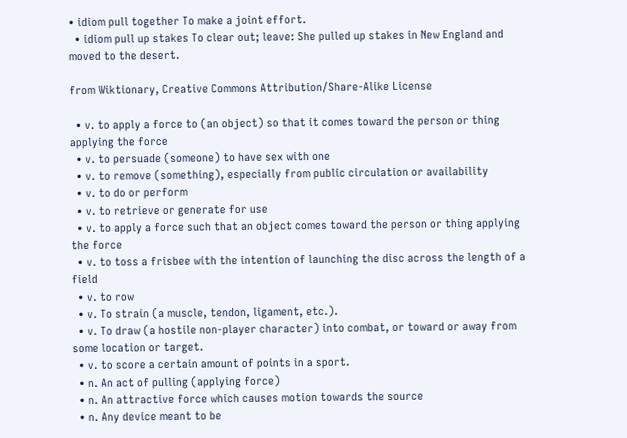• idiom pull together To make a joint effort.
  • idiom pull up stakes To clear out; leave: She pulled up stakes in New England and moved to the desert.

from Wiktionary, Creative Commons Attribution/Share-Alike License

  • v. to apply a force to (an object) so that it comes toward the person or thing applying the force
  • v. to persuade (someone) to have sex with one
  • v. to remove (something), especially from public circulation or availability
  • v. to do or perform
  • v. to retrieve or generate for use
  • v. to apply a force such that an object comes toward the person or thing applying the force
  • v. to toss a frisbee with the intention of launching the disc across the length of a field
  • v. to row
  • v. To strain (a muscle, tendon, ligament, etc.).
  • v. To draw (a hostile non-player character) into combat, or toward or away from some location or target.
  • v. to score a certain amount of points in a sport.
  • n. An act of pulling (applying force)
  • n. An attractive force which causes motion towards the source
  • n. Any device meant to be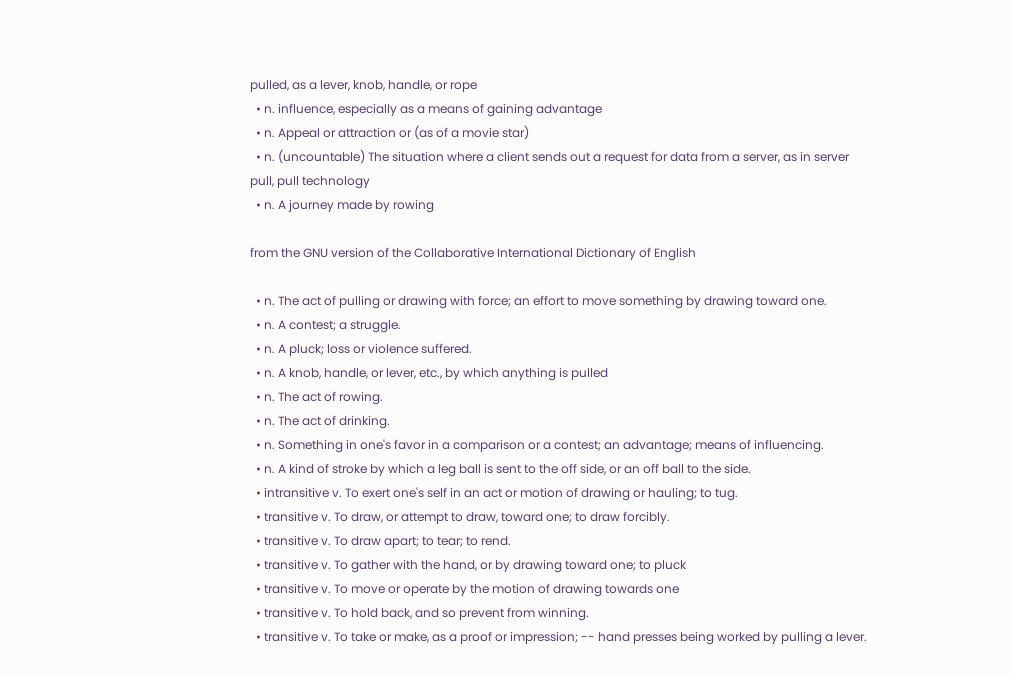pulled, as a lever, knob, handle, or rope
  • n. influence, especially as a means of gaining advantage
  • n. Appeal or attraction or (as of a movie star)
  • n. (uncountable) The situation where a client sends out a request for data from a server, as in server pull, pull technology
  • n. A journey made by rowing

from the GNU version of the Collaborative International Dictionary of English

  • n. The act of pulling or drawing with force; an effort to move something by drawing toward one.
  • n. A contest; a struggle.
  • n. A pluck; loss or violence suffered.
  • n. A knob, handle, or lever, etc., by which anything is pulled
  • n. The act of rowing.
  • n. The act of drinking.
  • n. Something in one's favor in a comparison or a contest; an advantage; means of influencing.
  • n. A kind of stroke by which a leg ball is sent to the off side, or an off ball to the side.
  • intransitive v. To exert one's self in an act or motion of drawing or hauling; to tug.
  • transitive v. To draw, or attempt to draw, toward one; to draw forcibly.
  • transitive v. To draw apart; to tear; to rend.
  • transitive v. To gather with the hand, or by drawing toward one; to pluck
  • transitive v. To move or operate by the motion of drawing towards one
  • transitive v. To hold back, and so prevent from winning.
  • transitive v. To take or make, as a proof or impression; -- hand presses being worked by pulling a lever.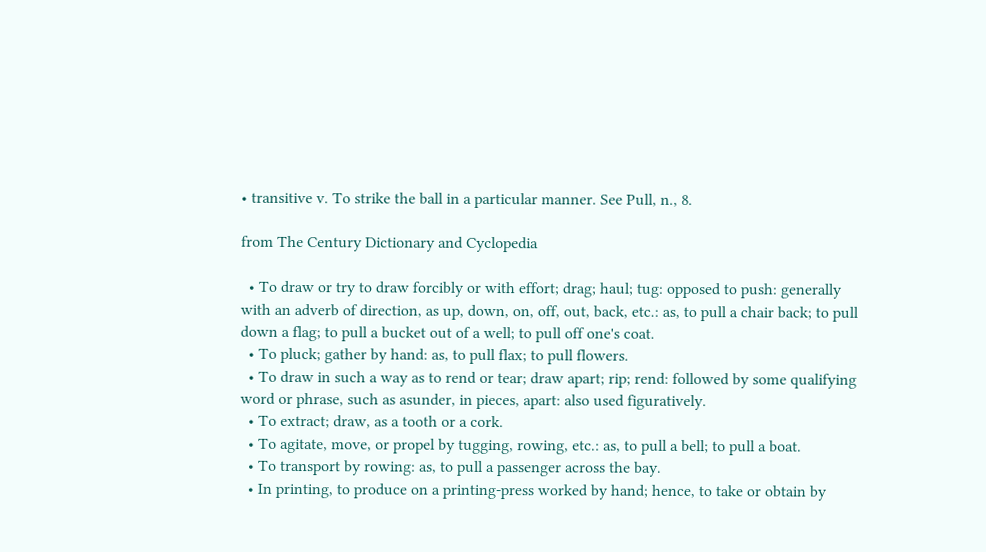• transitive v. To strike the ball in a particular manner. See Pull, n., 8.

from The Century Dictionary and Cyclopedia

  • To draw or try to draw forcibly or with effort; drag; haul; tug: opposed to push: generally with an adverb of direction, as up, down, on, off, out, back, etc.: as, to pull a chair back; to pull down a flag; to pull a bucket out of a well; to pull off one's coat.
  • To pluck; gather by hand: as, to pull flax; to pull flowers.
  • To draw in such a way as to rend or tear; draw apart; rip; rend: followed by some qualifying word or phrase, such as asunder, in pieces, apart: also used figuratively.
  • To extract; draw, as a tooth or a cork.
  • To agitate, move, or propel by tugging, rowing, etc.: as, to pull a bell; to pull a boat.
  • To transport by rowing: as, to pull a passenger across the bay.
  • In printing, to produce on a printing-press worked by hand; hence, to take or obtain by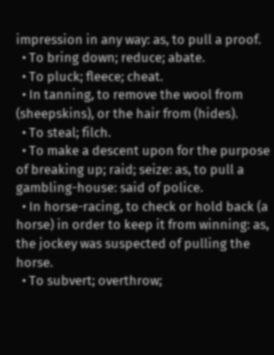impression in any way: as, to pull a proof.
  • To bring down; reduce; abate.
  • To pluck; fleece; cheat.
  • In tanning, to remove the wool from (sheepskins), or the hair from (hides).
  • To steal; filch.
  • To make a descent upon for the purpose of breaking up; raid; seize: as, to pull a gambling-house: said of police.
  • In horse-racing, to check or hold back (a horse) in order to keep it from winning: as, the jockey was suspected of pulling the horse.
  • To subvert; overthrow;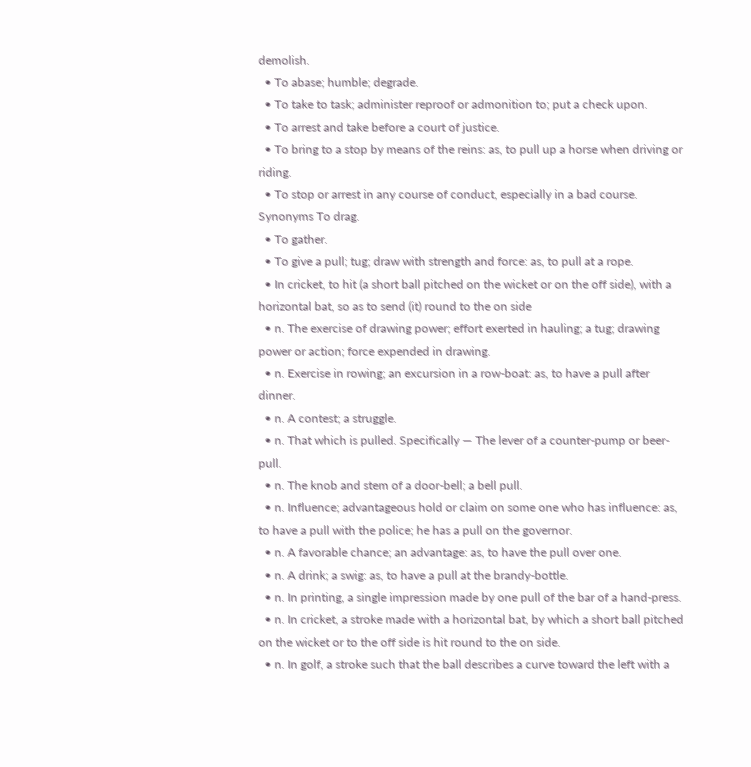demolish.
  • To abase; humble; degrade.
  • To take to task; administer reproof or admonition to; put a check upon.
  • To arrest and take before a court of justice.
  • To bring to a stop by means of the reins: as, to pull up a horse when driving or riding.
  • To stop or arrest in any course of conduct, especially in a bad course. Synonyms To drag.
  • To gather.
  • To give a pull; tug; draw with strength and force: as, to pull at a rope.
  • In cricket, to hit (a short ball pitched on the wicket or on the off side), with a horizontal bat, so as to send (it) round to the on side
  • n. The exercise of drawing power; effort exerted in hauling; a tug; drawing power or action; force expended in drawing.
  • n. Exercise in rowing; an excursion in a row-boat: as, to have a pull after dinner.
  • n. A contest; a struggle.
  • n. That which is pulled. Specifically — The lever of a counter-pump or beer-pull.
  • n. The knob and stem of a door-bell; a bell pull.
  • n. Influence; advantageous hold or claim on some one who has influence: as, to have a pull with the police; he has a pull on the governor.
  • n. A favorable chance; an advantage: as, to have the pull over one.
  • n. A drink; a swig: as, to have a pull at the brandy-bottle.
  • n. In printing, a single impression made by one pull of the bar of a hand-press.
  • n. In cricket, a stroke made with a horizontal bat, by which a short ball pitched on the wicket or to the off side is hit round to the on side.
  • n. In golf, a stroke such that the ball describes a curve toward the left with a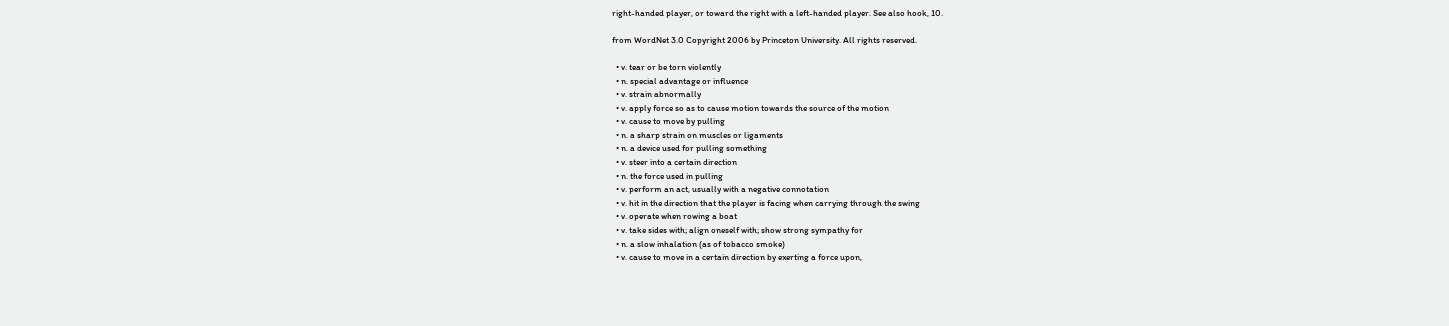right-handed player, or toward the right with a left-handed player. See also hook, 10.

from WordNet 3.0 Copyright 2006 by Princeton University. All rights reserved.

  • v. tear or be torn violently
  • n. special advantage or influence
  • v. strain abnormally
  • v. apply force so as to cause motion towards the source of the motion
  • v. cause to move by pulling
  • n. a sharp strain on muscles or ligaments
  • n. a device used for pulling something
  • v. steer into a certain direction
  • n. the force used in pulling
  • v. perform an act, usually with a negative connotation
  • v. hit in the direction that the player is facing when carrying through the swing
  • v. operate when rowing a boat
  • v. take sides with; align oneself with; show strong sympathy for
  • n. a slow inhalation (as of tobacco smoke)
  • v. cause to move in a certain direction by exerting a force upon,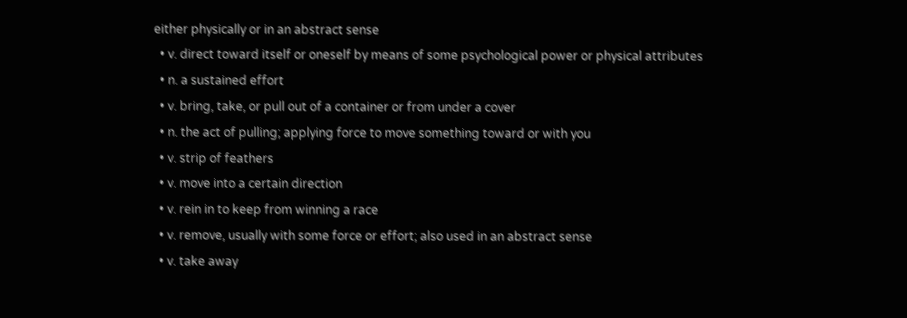either physically or in an abstract sense
  • v. direct toward itself or oneself by means of some psychological power or physical attributes
  • n. a sustained effort
  • v. bring, take, or pull out of a container or from under a cover
  • n. the act of pulling; applying force to move something toward or with you
  • v. strip of feathers
  • v. move into a certain direction
  • v. rein in to keep from winning a race
  • v. remove, usually with some force or effort; also used in an abstract sense
  • v. take away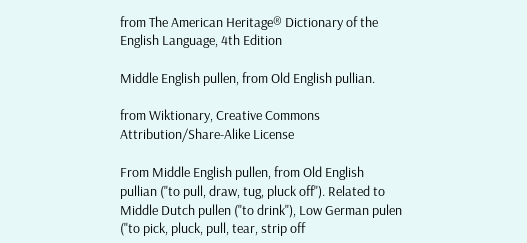from The American Heritage® Dictionary of the English Language, 4th Edition

Middle English pullen, from Old English pullian.

from Wiktionary, Creative Commons Attribution/Share-Alike License

From Middle English pullen, from Old English pullian ("to pull, draw, tug, pluck off"). Related to Middle Dutch pullen ("to drink"), Low German pulen ("to pick, pluck, pull, tear, strip off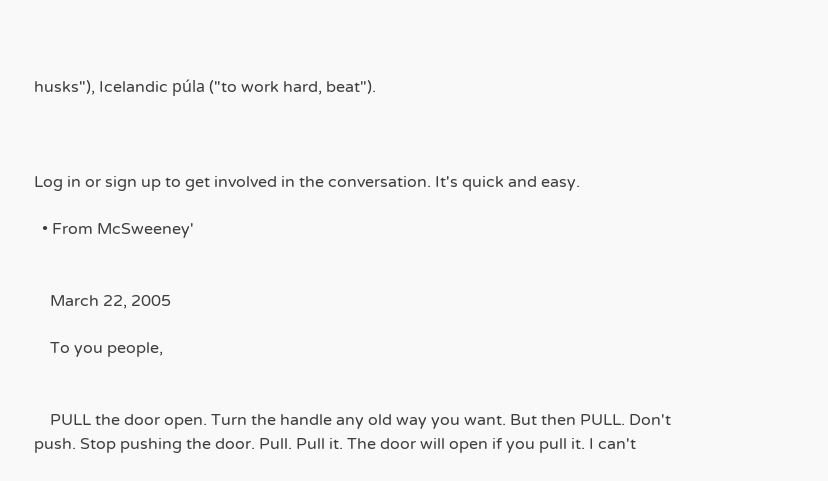husks"), Icelandic púla ("to work hard, beat").



Log in or sign up to get involved in the conversation. It's quick and easy.

  • From McSweeney'


    March 22, 2005

    To you people,


    PULL the door open. Turn the handle any old way you want. But then PULL. Don't push. Stop pushing the door. Pull. Pull it. The door will open if you pull it. I can't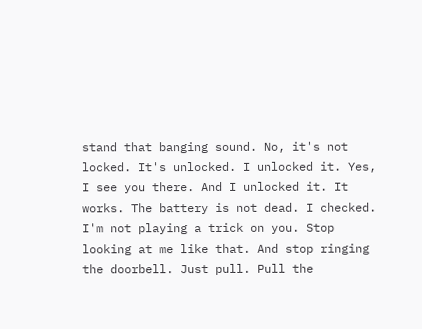stand that banging sound. No, it's not locked. It's unlocked. I unlocked it. Yes, I see you there. And I unlocked it. It works. The battery is not dead. I checked. I'm not playing a trick on you. Stop looking at me like that. And stop ringing the doorbell. Just pull. Pull the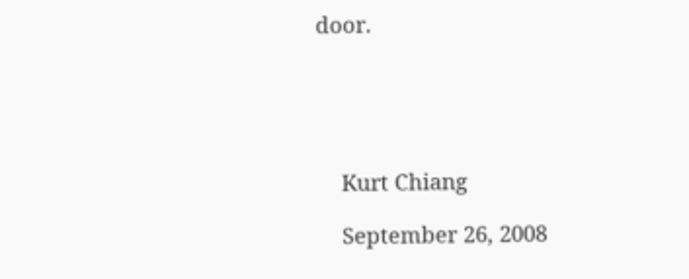door.





    Kurt Chiang

    September 26, 2008